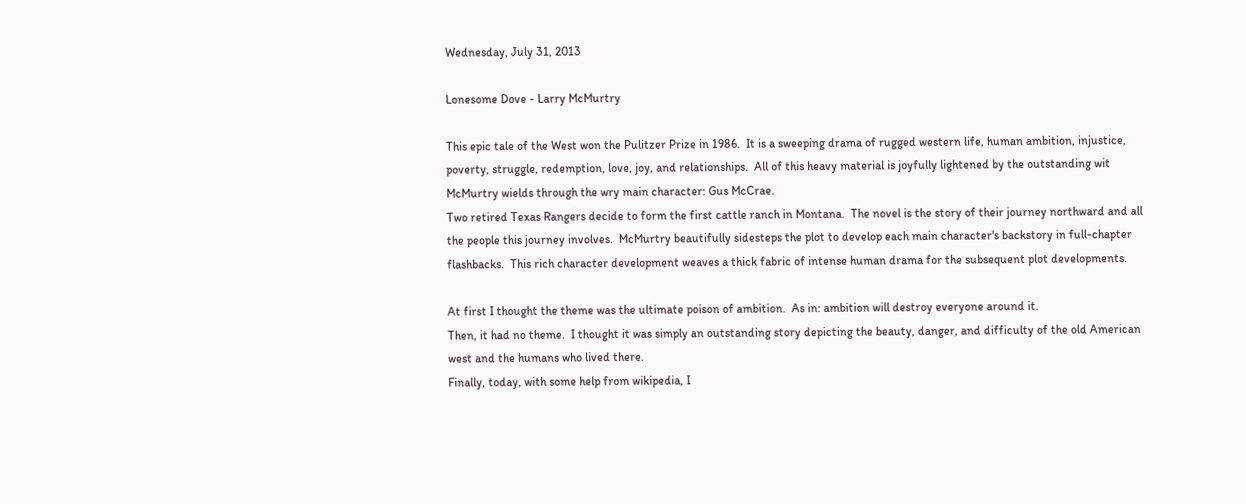Wednesday, July 31, 2013

Lonesome Dove - Larry McMurtry

This epic tale of the West won the Pulitzer Prize in 1986.  It is a sweeping drama of rugged western life, human ambition, injustice, poverty, struggle, redemption, love, joy, and relationships.  All of this heavy material is joyfully lightened by the outstanding wit McMurtry wields through the wry main character: Gus McCrae.
Two retired Texas Rangers decide to form the first cattle ranch in Montana.  The novel is the story of their journey northward and all the people this journey involves.  McMurtry beautifully sidesteps the plot to develop each main character's backstory in full-chapter flashbacks.  This rich character development weaves a thick fabric of intense human drama for the subsequent plot developments.

At first I thought the theme was the ultimate poison of ambition.  As in: ambition will destroy everyone around it.
Then, it had no theme.  I thought it was simply an outstanding story depicting the beauty, danger, and difficulty of the old American west and the humans who lived there.
Finally, today, with some help from wikipedia, I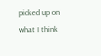picked up on what I think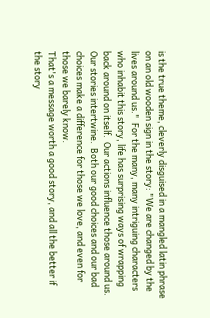is the true theme, cleverly disguised in a mangled latin phrase on an old wooden sign in the story: "We are changed by the lives around us."  For the many, many intriguing characters who inhabit this story, life has surprising ways of wrapping back around on itself.  Our actions influence those around us.  Our stories intertwine.  Both our good choices and our bad choices make a difference for those we love, and even for those we barely know.
That's a message worth a good story, and all the better if the story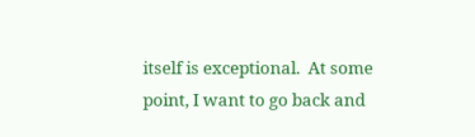itself is exceptional.  At some point, I want to go back and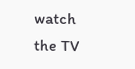watch the TV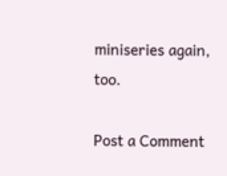miniseries again, too.

Post a Comment